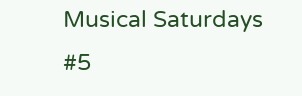Musical Saturdays #5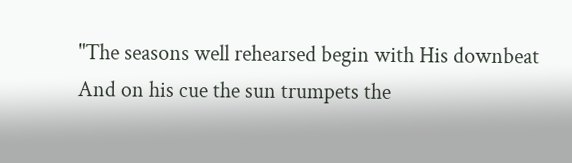"The seasons well rehearsed begin with His downbeat And on his cue the sun trumpets the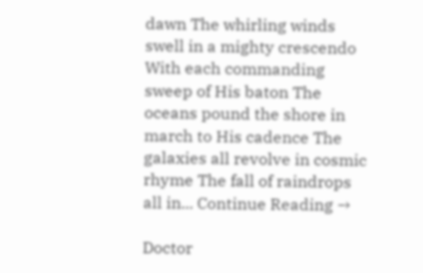dawn The whirling winds swell in a mighty crescendo With each commanding sweep of His baton The oceans pound the shore in march to His cadence The galaxies all revolve in cosmic rhyme The fall of raindrops all in... Continue Reading →

Doctor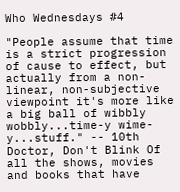Who Wednesdays #4

"People assume that time is a strict progression of cause to effect, but actually from a non-linear, non-subjective viewpoint it's more like a big ball of wibbly wobbly...time-y wime-y...stuff." -- 10th Doctor, Don't Blink Of all the shows, movies and books that have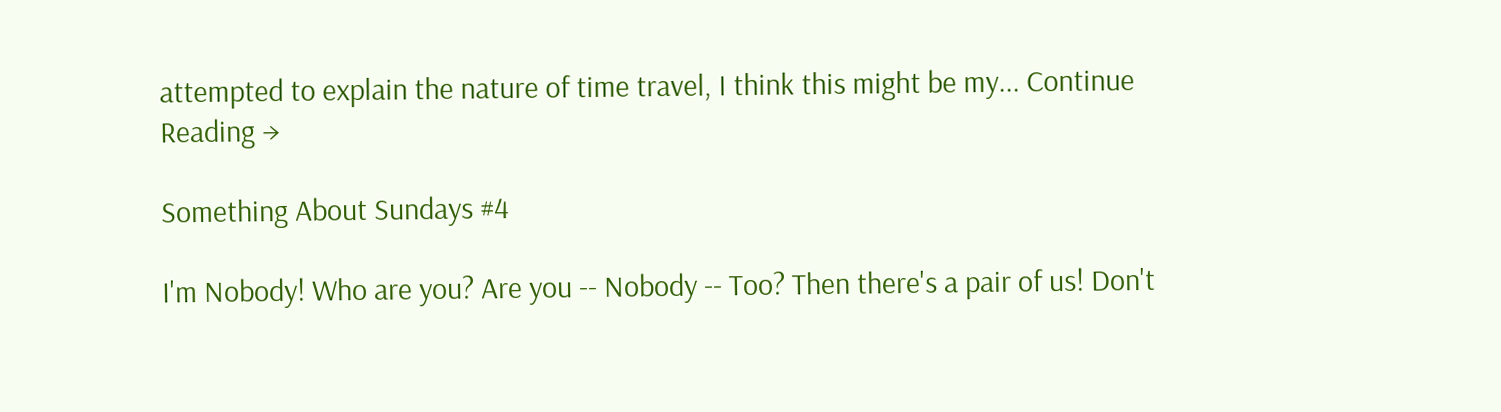attempted to explain the nature of time travel, I think this might be my... Continue Reading →

Something About Sundays #4

I'm Nobody! Who are you? Are you -- Nobody -- Too? Then there's a pair of us! Don't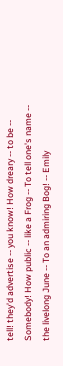tell! they'd advertise -- you know! How dreary -- to be -- Somebody! How public -- like a Frog -- To tell one's name -- the livelong June -- To an admiring Bog! -- Emily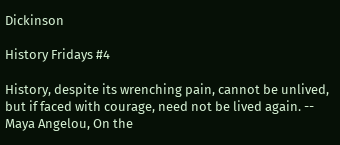Dickinson

History Fridays #4

History, despite its wrenching pain, cannot be unlived, but if faced with courage, need not be lived again. -- Maya Angelou, On the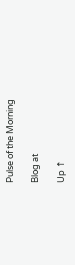Pulse of the Morning

Blog at

Up ↑